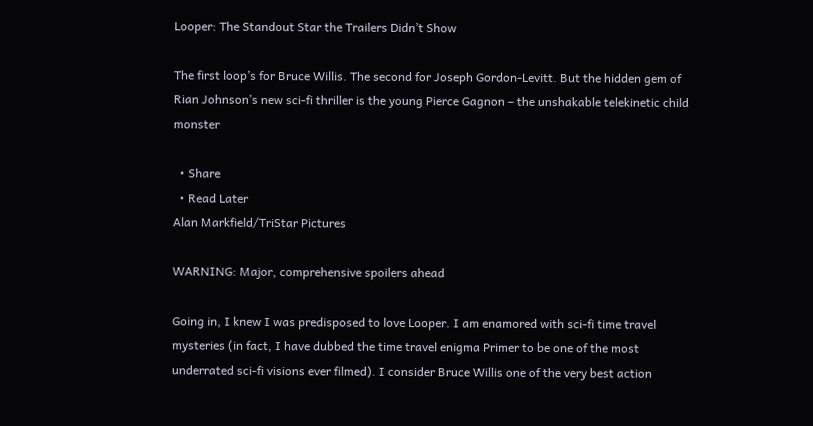Looper: The Standout Star the Trailers Didn’t Show

The first loop’s for Bruce Willis. The second for Joseph Gordon-Levitt. But the hidden gem of Rian Johnson’s new sci-fi thriller is the young Pierce Gagnon – the unshakable telekinetic child monster

  • Share
  • Read Later
Alan Markfield/TriStar Pictures

WARNING: Major, comprehensive spoilers ahead

Going in, I knew I was predisposed to love Looper. I am enamored with sci-fi time travel mysteries (in fact, I have dubbed the time travel enigma Primer to be one of the most underrated sci-fi visions ever filmed). I consider Bruce Willis one of the very best action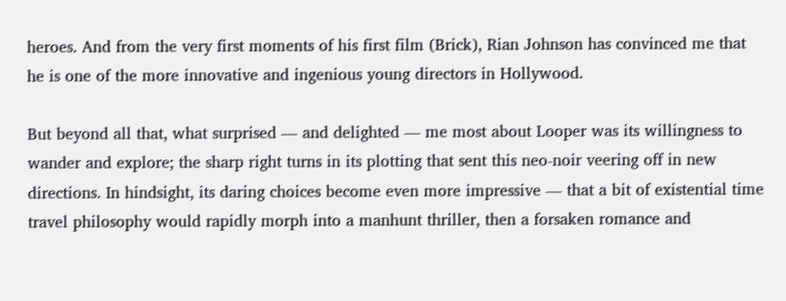heroes. And from the very first moments of his first film (Brick), Rian Johnson has convinced me that he is one of the more innovative and ingenious young directors in Hollywood.

But beyond all that, what surprised — and delighted — me most about Looper was its willingness to wander and explore; the sharp right turns in its plotting that sent this neo-noir veering off in new directions. In hindsight, its daring choices become even more impressive — that a bit of existential time travel philosophy would rapidly morph into a manhunt thriller, then a forsaken romance and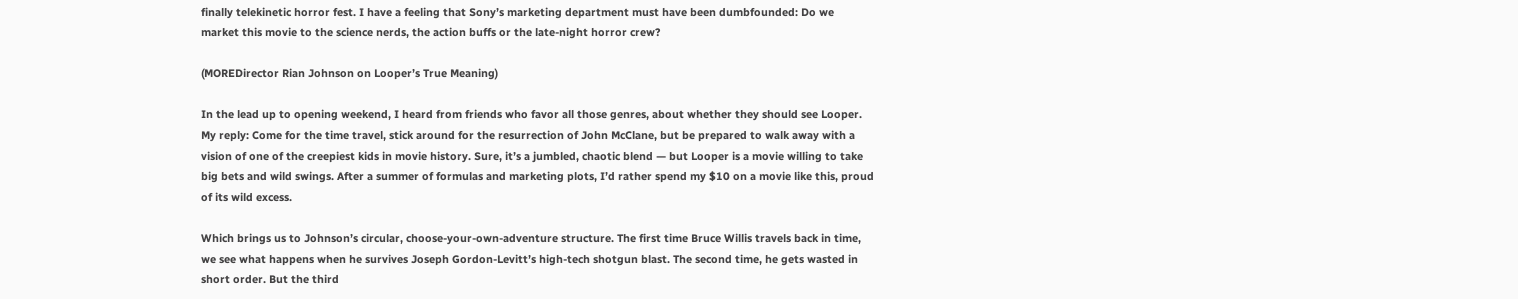finally telekinetic horror fest. I have a feeling that Sony’s marketing department must have been dumbfounded: Do we market this movie to the science nerds, the action buffs or the late-night horror crew?

(MOREDirector Rian Johnson on Looper’s True Meaning)

In the lead up to opening weekend, I heard from friends who favor all those genres, about whether they should see Looper. My reply: Come for the time travel, stick around for the resurrection of John McClane, but be prepared to walk away with a vision of one of the creepiest kids in movie history. Sure, it’s a jumbled, chaotic blend — but Looper is a movie willing to take big bets and wild swings. After a summer of formulas and marketing plots, I’d rather spend my $10 on a movie like this, proud of its wild excess.

Which brings us to Johnson’s circular, choose-your-own-adventure structure. The first time Bruce Willis travels back in time, we see what happens when he survives Joseph Gordon-Levitt’s high-tech shotgun blast. The second time, he gets wasted in short order. But the third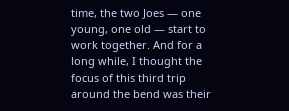time, the two Joes — one young, one old — start to work together. And for a long while, I thought the focus of this third trip around the bend was their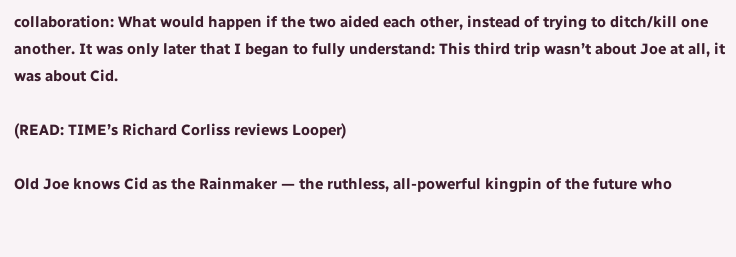collaboration: What would happen if the two aided each other, instead of trying to ditch/kill one another. It was only later that I began to fully understand: This third trip wasn’t about Joe at all, it was about Cid.

(READ: TIME’s Richard Corliss reviews Looper)

Old Joe knows Cid as the Rainmaker — the ruthless, all-powerful kingpin of the future who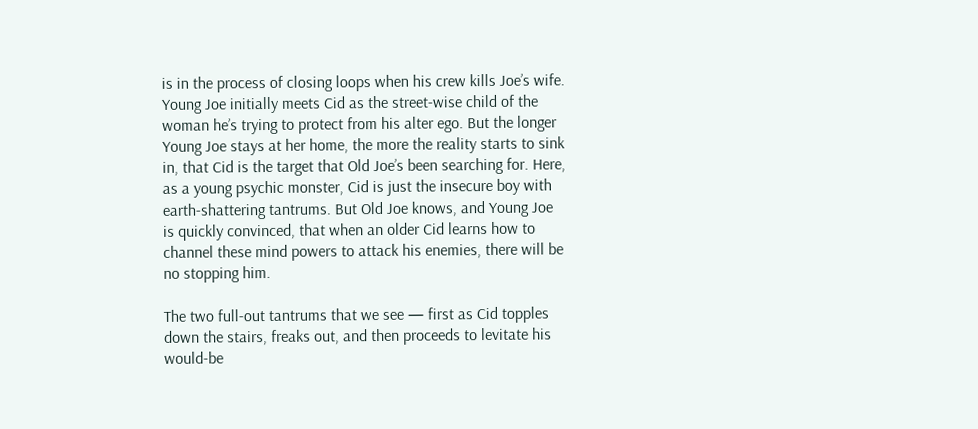is in the process of closing loops when his crew kills Joe’s wife. Young Joe initially meets Cid as the street-wise child of the woman he’s trying to protect from his alter ego. But the longer Young Joe stays at her home, the more the reality starts to sink in, that Cid is the target that Old Joe’s been searching for. Here, as a young psychic monster, Cid is just the insecure boy with earth-shattering tantrums. But Old Joe knows, and Young Joe is quickly convinced, that when an older Cid learns how to channel these mind powers to attack his enemies, there will be no stopping him.

The two full-out tantrums that we see — first as Cid topples down the stairs, freaks out, and then proceeds to levitate his would-be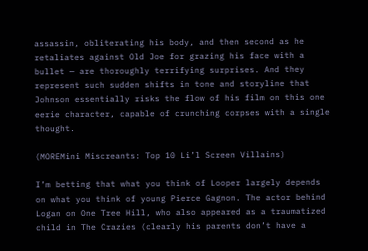assassin, obliterating his body, and then second as he retaliates against Old Joe for grazing his face with a bullet — are thoroughly terrifying surprises. And they represent such sudden shifts in tone and storyline that Johnson essentially risks the flow of his film on this one eerie character, capable of crunching corpses with a single thought.

(MOREMini Miscreants: Top 10 Li’l Screen Villains)

I’m betting that what you think of Looper largely depends on what you think of young Pierce Gagnon. The actor behind Logan on One Tree Hill, who also appeared as a traumatized child in The Crazies (clearly his parents don’t have a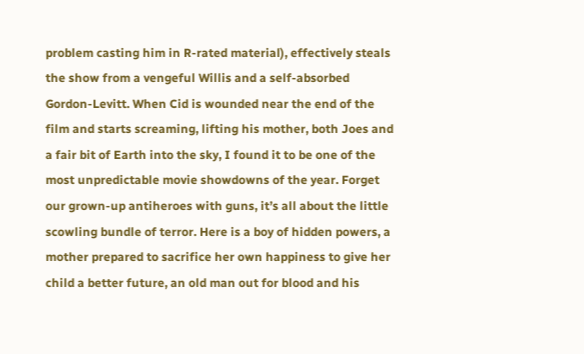problem casting him in R-rated material), effectively steals the show from a vengeful Willis and a self-absorbed Gordon-Levitt. When Cid is wounded near the end of the film and starts screaming, lifting his mother, both Joes and a fair bit of Earth into the sky, I found it to be one of the most unpredictable movie showdowns of the year. Forget our grown-up antiheroes with guns, it’s all about the little scowling bundle of terror. Here is a boy of hidden powers, a mother prepared to sacrifice her own happiness to give her child a better future, an old man out for blood and his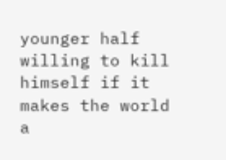younger half willing to kill himself if it makes the world a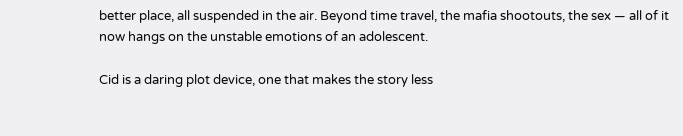better place, all suspended in the air. Beyond time travel, the mafia shootouts, the sex — all of it now hangs on the unstable emotions of an adolescent.

Cid is a daring plot device, one that makes the story less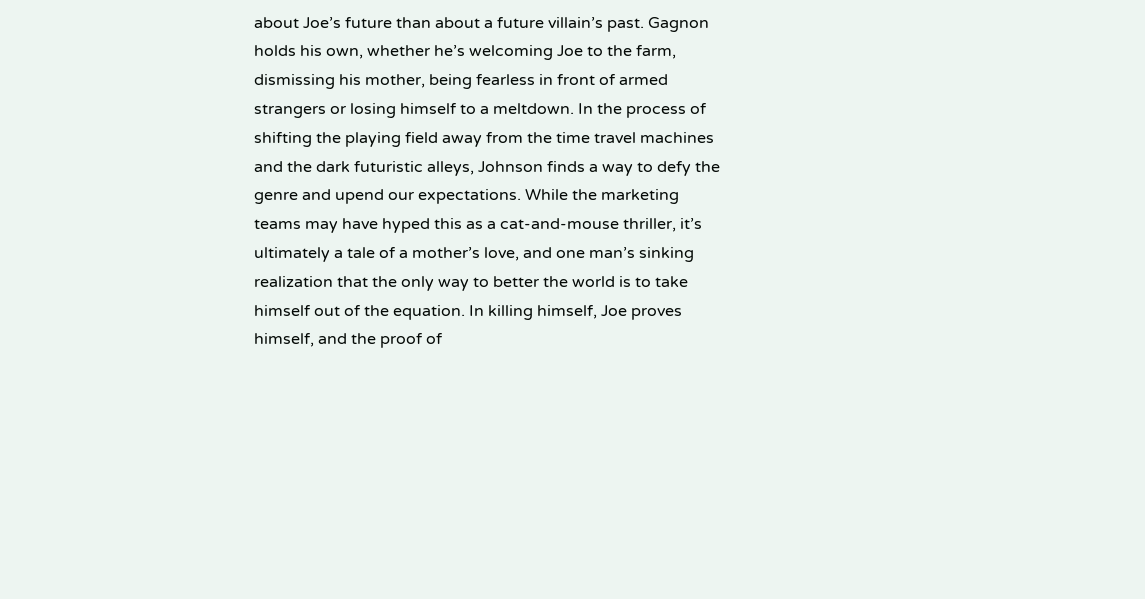about Joe’s future than about a future villain’s past. Gagnon holds his own, whether he’s welcoming Joe to the farm, dismissing his mother, being fearless in front of armed strangers or losing himself to a meltdown. In the process of shifting the playing field away from the time travel machines and the dark futuristic alleys, Johnson finds a way to defy the genre and upend our expectations. While the marketing teams may have hyped this as a cat-and-mouse thriller, it’s ultimately a tale of a mother’s love, and one man’s sinking realization that the only way to better the world is to take himself out of the equation. In killing himself, Joe proves himself, and the proof of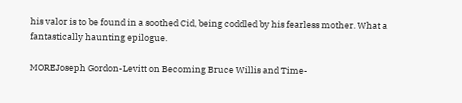his valor is to be found in a soothed Cid, being coddled by his fearless mother. What a fantastically haunting epilogue.

MOREJoseph Gordon-Levitt on Becoming Bruce Willis and Time-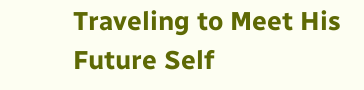Traveling to Meet His Future Self